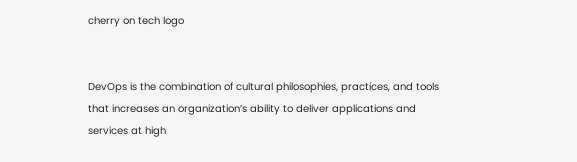cherry on tech logo


DevOps is the combination of cultural philosophies, practices, and tools that increases an organization’s ability to deliver applications and services at high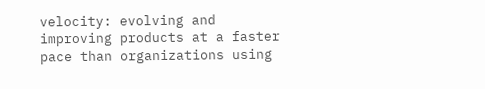velocity: evolving and improving products at a faster pace than organizations using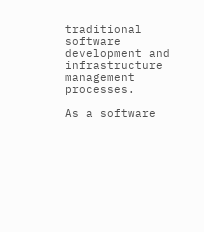traditional software development and infrastructure management processes.

As a software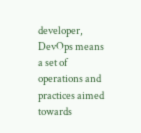developer, DevOps means a set of operations and practices aimed towards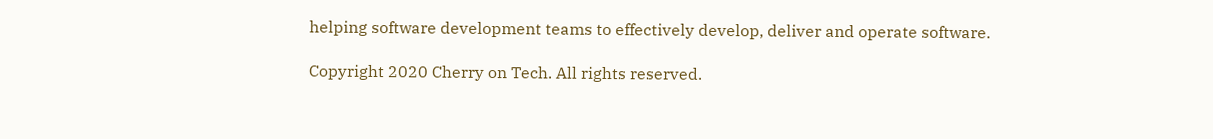helping software development teams to effectively develop, deliver and operate software.

Copyright 2020 Cherry on Tech. All rights reserved.